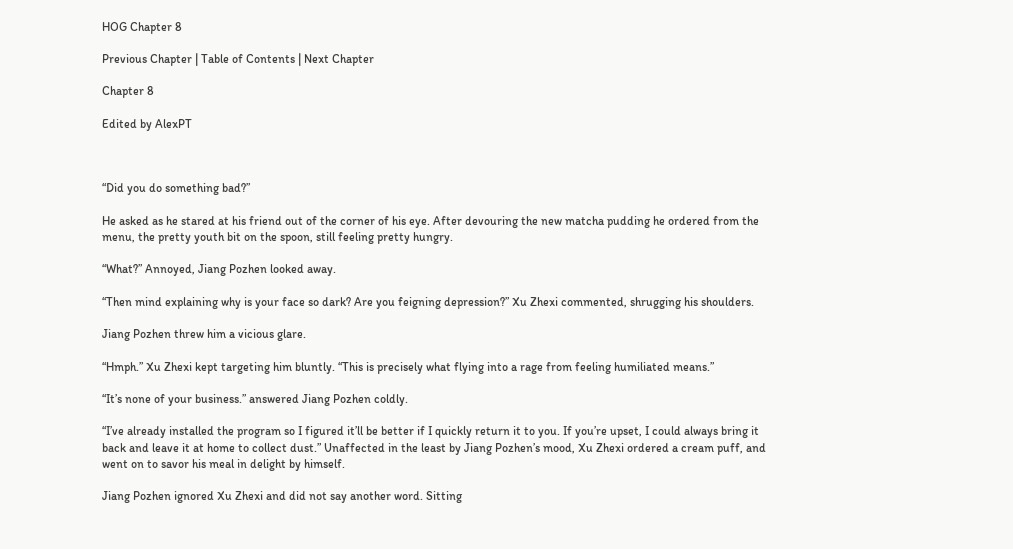HOG Chapter 8

Previous Chapter | Table of Contents | Next Chapter

Chapter 8

Edited by AlexPT



“Did you do something bad?”

He asked as he stared at his friend out of the corner of his eye. After devouring the new matcha pudding he ordered from the menu, the pretty youth bit on the spoon, still feeling pretty hungry.

“What?” Annoyed, Jiang Pozhen looked away.

“Then mind explaining why is your face so dark? Are you feigning depression?” Xu Zhexi commented, shrugging his shoulders.

Jiang Pozhen threw him a vicious glare.

“Hmph.” Xu Zhexi kept targeting him bluntly. “This is precisely what flying into a rage from feeling humiliated means.”

“It’s none of your business.” answered Jiang Pozhen coldly.

“I’ve already installed the program so I figured it’ll be better if I quickly return it to you. If you’re upset, I could always bring it back and leave it at home to collect dust.” Unaffected in the least by Jiang Pozhen’s mood, Xu Zhexi ordered a cream puff, and went on to savor his meal in delight by himself.

Jiang Pozhen ignored Xu Zhexi and did not say another word. Sitting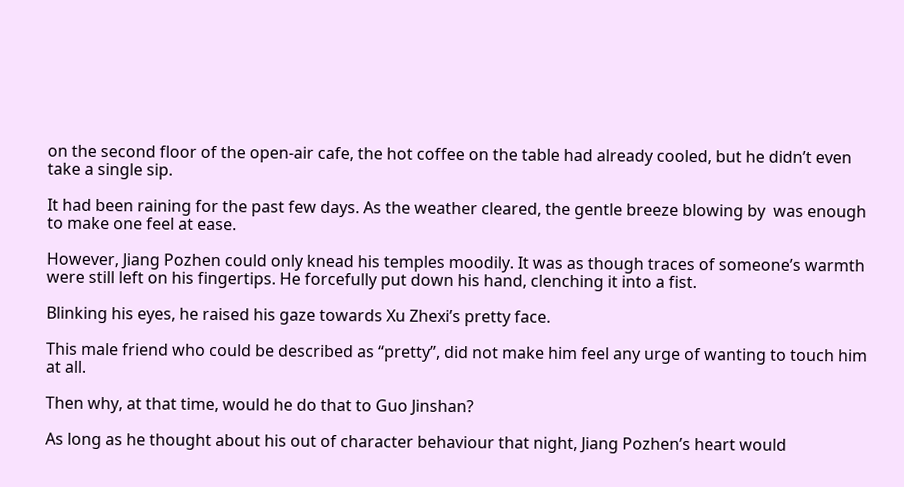on the second floor of the open-air cafe, the hot coffee on the table had already cooled, but he didn’t even take a single sip.

It had been raining for the past few days. As the weather cleared, the gentle breeze blowing by  was enough to make one feel at ease.

However, Jiang Pozhen could only knead his temples moodily. It was as though traces of someone’s warmth were still left on his fingertips. He forcefully put down his hand, clenching it into a fist.

Blinking his eyes, he raised his gaze towards Xu Zhexi’s pretty face.

This male friend who could be described as “pretty”, did not make him feel any urge of wanting to touch him at all.

Then why, at that time, would he do that to Guo Jinshan?

As long as he thought about his out of character behaviour that night, Jiang Pozhen’s heart would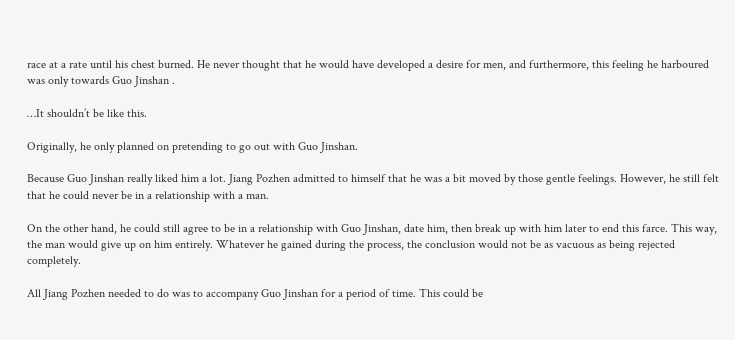race at a rate until his chest burned. He never thought that he would have developed a desire for men, and furthermore, this feeling he harboured was only towards Guo Jinshan .

…It shouldn’t be like this.

Originally, he only planned on pretending to go out with Guo Jinshan.

Because Guo Jinshan really liked him a lot. Jiang Pozhen admitted to himself that he was a bit moved by those gentle feelings. However, he still felt that he could never be in a relationship with a man.

On the other hand, he could still agree to be in a relationship with Guo Jinshan, date him, then break up with him later to end this farce. This way, the man would give up on him entirely. Whatever he gained during the process, the conclusion would not be as vacuous as being rejected completely.

All Jiang Pozhen needed to do was to accompany Guo Jinshan for a period of time. This could be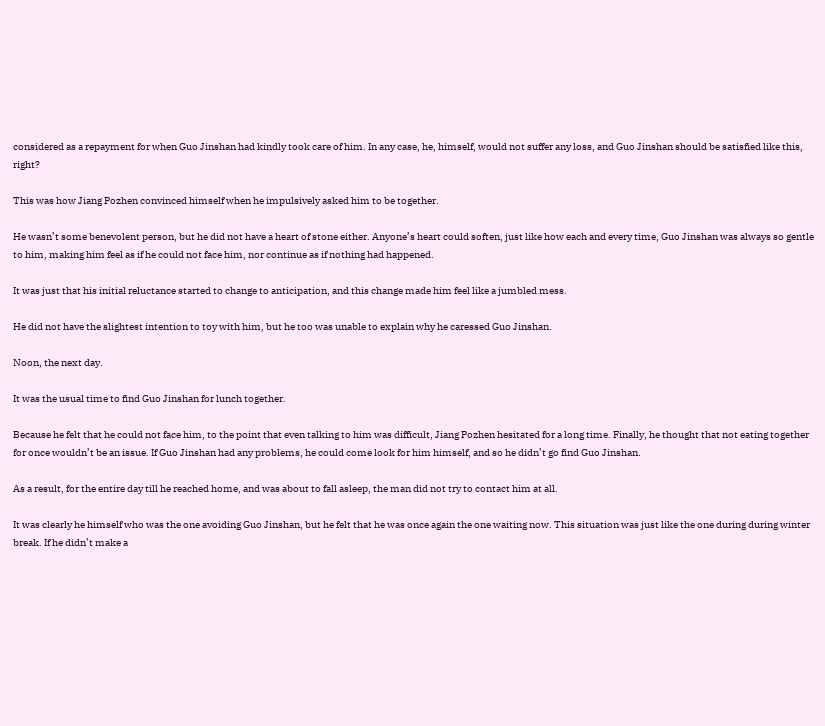considered as a repayment for when Guo Jinshan had kindly took care of him. In any case, he, himself, would not suffer any loss, and Guo Jinshan should be satisfied like this, right?

This was how Jiang Pozhen convinced himself when he impulsively asked him to be together.

He wasn’t some benevolent person, but he did not have a heart of stone either. Anyone’s heart could soften, just like how each and every time, Guo Jinshan was always so gentle to him, making him feel as if he could not face him, nor continue as if nothing had happened.

It was just that his initial reluctance started to change to anticipation, and this change made him feel like a jumbled mess.

He did not have the slightest intention to toy with him, but he too was unable to explain why he caressed Guo Jinshan.

Noon, the next day.

It was the usual time to find Guo Jinshan for lunch together.

Because he felt that he could not face him, to the point that even talking to him was difficult, Jiang Pozhen hesitated for a long time. Finally, he thought that not eating together for once wouldn’t be an issue. If Guo Jinshan had any problems, he could come look for him himself, and so he didn’t go find Guo Jinshan.

As a result, for the entire day till he reached home, and was about to fall asleep, the man did not try to contact him at all.

It was clearly he himself who was the one avoiding Guo Jinshan, but he felt that he was once again the one waiting now. This situation was just like the one during during winter break. If he didn’t make a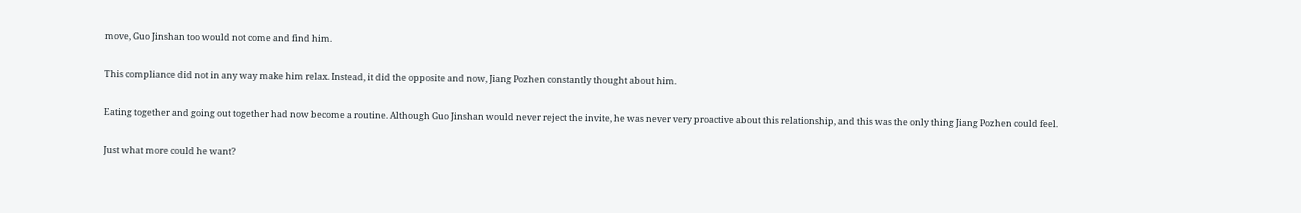move, Guo Jinshan too would not come and find him.

This compliance did not in any way make him relax. Instead, it did the opposite and now, Jiang Pozhen constantly thought about him.

Eating together and going out together had now become a routine. Although Guo Jinshan would never reject the invite, he was never very proactive about this relationship, and this was the only thing Jiang Pozhen could feel.

Just what more could he want?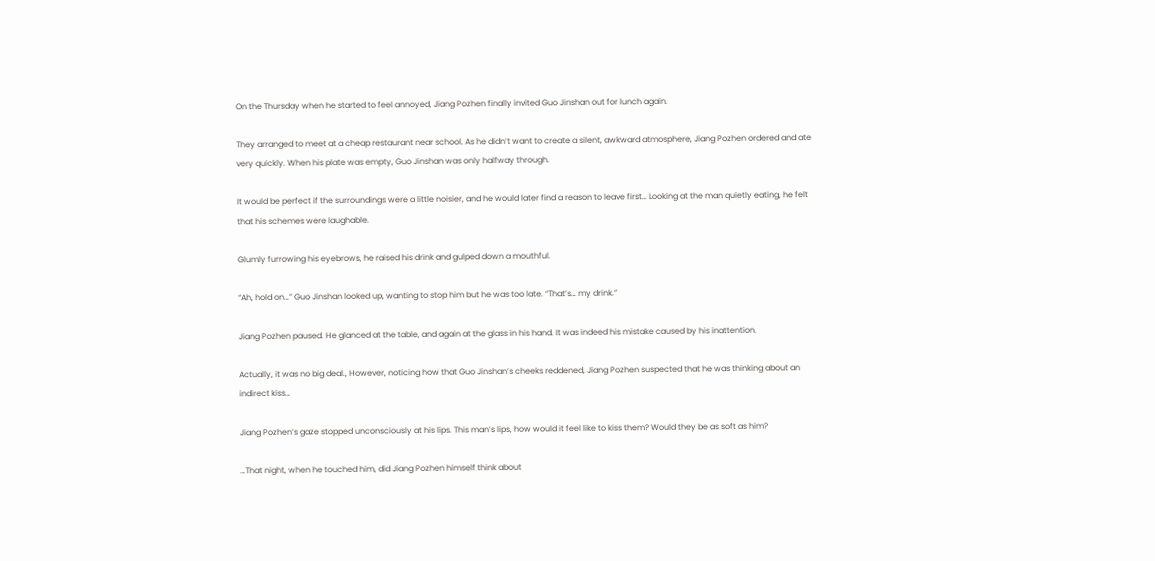On the Thursday when he started to feel annoyed, Jiang Pozhen finally invited Guo Jinshan out for lunch again.

They arranged to meet at a cheap restaurant near school. As he didn’t want to create a silent, awkward atmosphere, Jiang Pozhen ordered and ate very quickly. When his plate was empty, Guo Jinshan was only halfway through.

It would be perfect if the surroundings were a little noisier, and he would later find a reason to leave first… Looking at the man quietly eating, he felt that his schemes were laughable.

Glumly furrowing his eyebrows, he raised his drink and gulped down a mouthful.

“Ah, hold on…” Guo Jinshan looked up, wanting to stop him but he was too late. “That’s… my drink.”

Jiang Pozhen paused. He glanced at the table, and again at the glass in his hand. It was indeed his mistake caused by his inattention.

Actually, it was no big deal., However, noticing how that Guo Jinshan’s cheeks reddened, Jiang Pozhen suspected that he was thinking about an indirect kiss…

Jiang Pozhen’s gaze stopped unconsciously at his lips. This man’s lips, how would it feel like to kiss them? Would they be as soft as him?

…That night, when he touched him, did Jiang Pozhen himself think about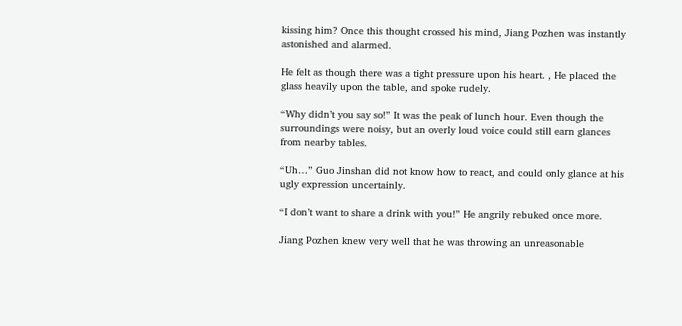kissing him? Once this thought crossed his mind, Jiang Pozhen was instantly astonished and alarmed.

He felt as though there was a tight pressure upon his heart. , He placed the glass heavily upon the table, and spoke rudely.

“Why didn’t you say so!” It was the peak of lunch hour. Even though the surroundings were noisy, but an overly loud voice could still earn glances from nearby tables.

“Uh…” Guo Jinshan did not know how to react, and could only glance at his ugly expression uncertainly.

“I don’t want to share a drink with you!” He angrily rebuked once more.

Jiang Pozhen knew very well that he was throwing an unreasonable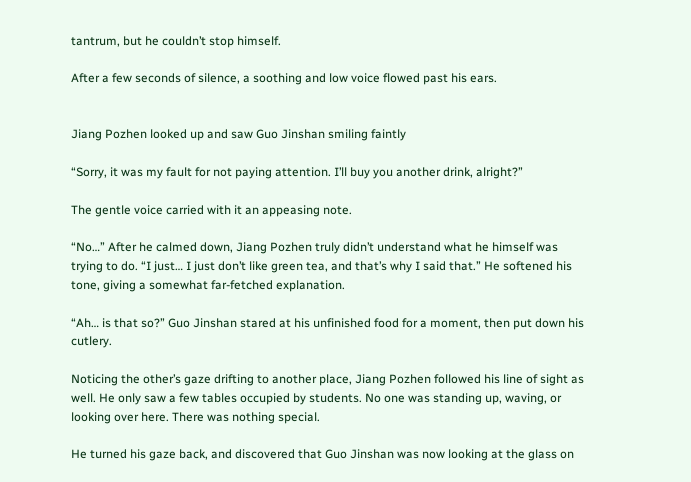tantrum, but he couldn’t stop himself.

After a few seconds of silence, a soothing and low voice flowed past his ears.


Jiang Pozhen looked up and saw Guo Jinshan smiling faintly

“Sorry, it was my fault for not paying attention. I’ll buy you another drink, alright?”

The gentle voice carried with it an appeasing note.

“No…” After he calmed down, Jiang Pozhen truly didn’t understand what he himself was trying to do. “I just… I just don’t like green tea, and that’s why I said that.” He softened his tone, giving a somewhat far-fetched explanation.

“Ah… is that so?” Guo Jinshan stared at his unfinished food for a moment, then put down his cutlery.

Noticing the other’s gaze drifting to another place, Jiang Pozhen followed his line of sight as well. He only saw a few tables occupied by students. No one was standing up, waving, or looking over here. There was nothing special.

He turned his gaze back, and discovered that Guo Jinshan was now looking at the glass on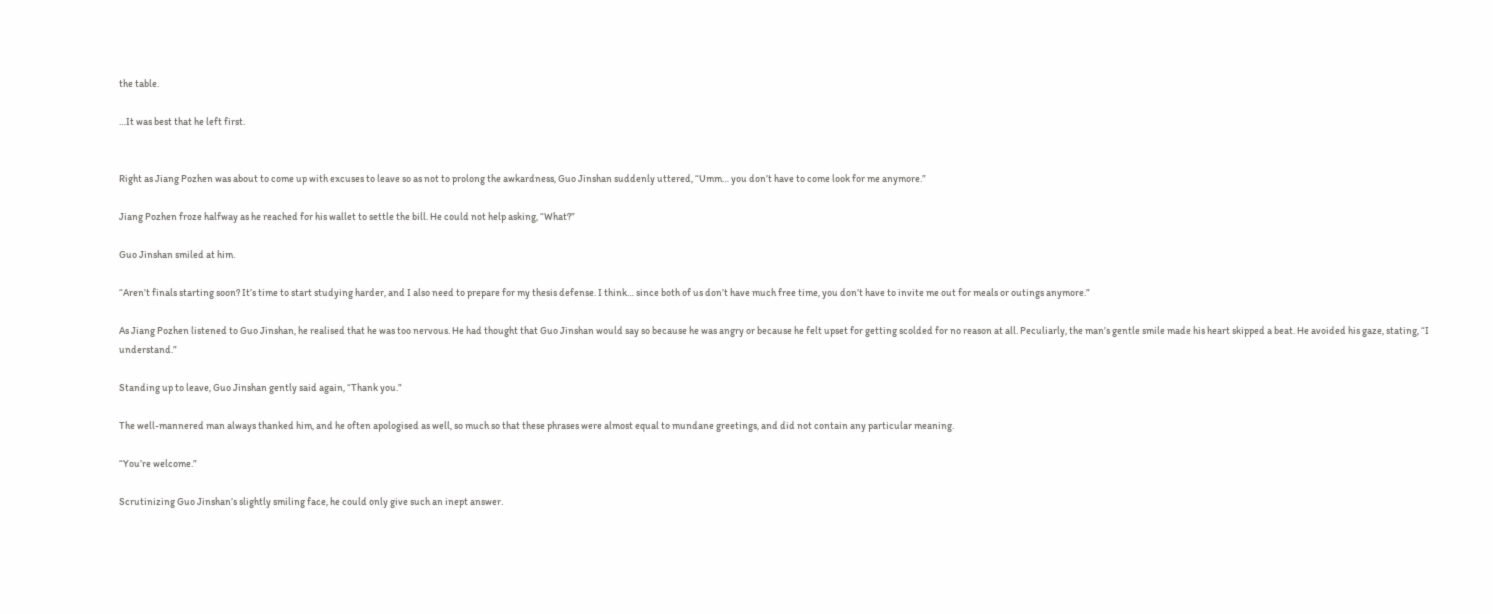the table.

…It was best that he left first.


Right as Jiang Pozhen was about to come up with excuses to leave so as not to prolong the awkardness, Guo Jinshan suddenly uttered, “Umm… you don’t have to come look for me anymore.”

Jiang Pozhen froze halfway as he reached for his wallet to settle the bill. He could not help asking, “What?”

Guo Jinshan smiled at him.

“Aren’t finals starting soon? It’s time to start studying harder, and I also need to prepare for my thesis defense. I think… since both of us don’t have much free time, you don’t have to invite me out for meals or outings anymore.”

As Jiang Pozhen listened to Guo Jinshan, he realised that he was too nervous. He had thought that Guo Jinshan would say so because he was angry or because he felt upset for getting scolded for no reason at all. Peculiarly, the man’s gentle smile made his heart skipped a beat. He avoided his gaze, stating, “I understand.”

Standing up to leave, Guo Jinshan gently said again, “Thank you.”

The well-mannered man always thanked him, and he often apologised as well, so much so that these phrases were almost equal to mundane greetings, and did not contain any particular meaning.

“You’re welcome.”

Scrutinizing Guo Jinshan’s slightly smiling face, he could only give such an inept answer.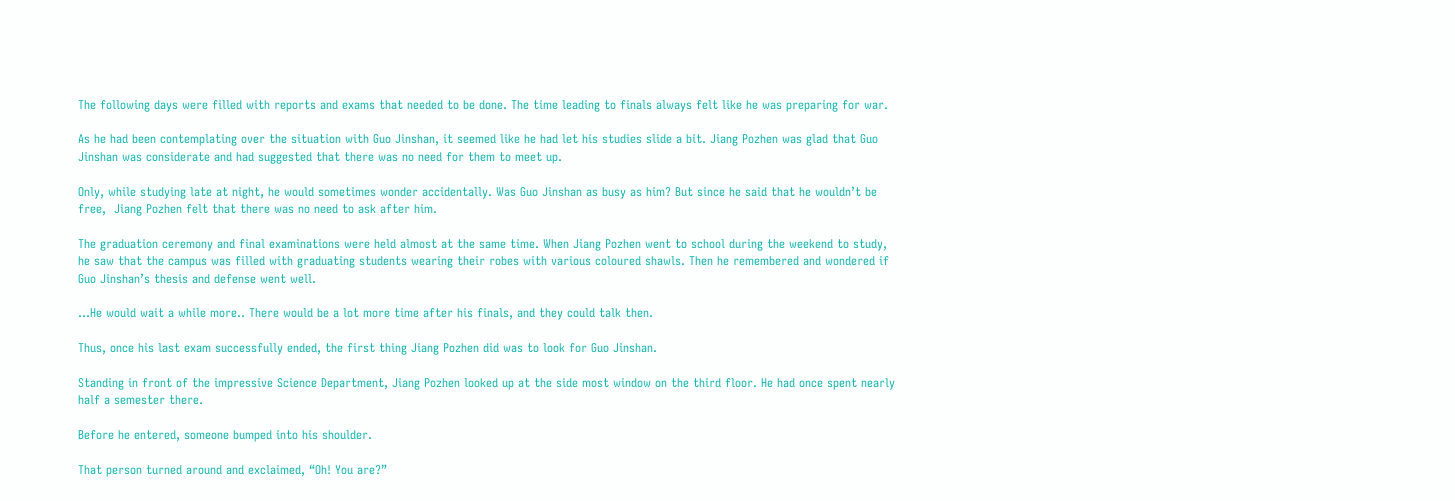The following days were filled with reports and exams that needed to be done. The time leading to finals always felt like he was preparing for war.

As he had been contemplating over the situation with Guo Jinshan, it seemed like he had let his studies slide a bit. Jiang Pozhen was glad that Guo Jinshan was considerate and had suggested that there was no need for them to meet up.

Only, while studying late at night, he would sometimes wonder accidentally. Was Guo Jinshan as busy as him? But since he said that he wouldn’t be free,  Jiang Pozhen felt that there was no need to ask after him.

The graduation ceremony and final examinations were held almost at the same time. When Jiang Pozhen went to school during the weekend to study, he saw that the campus was filled with graduating students wearing their robes with various coloured shawls. Then he remembered and wondered if Guo Jinshan’s thesis and defense went well.

…He would wait a while more.. There would be a lot more time after his finals, and they could talk then.

Thus, once his last exam successfully ended, the first thing Jiang Pozhen did was to look for Guo Jinshan.

Standing in front of the impressive Science Department, Jiang Pozhen looked up at the side most window on the third floor. He had once spent nearly half a semester there.

Before he entered, someone bumped into his shoulder.

That person turned around and exclaimed, “Oh! You are?”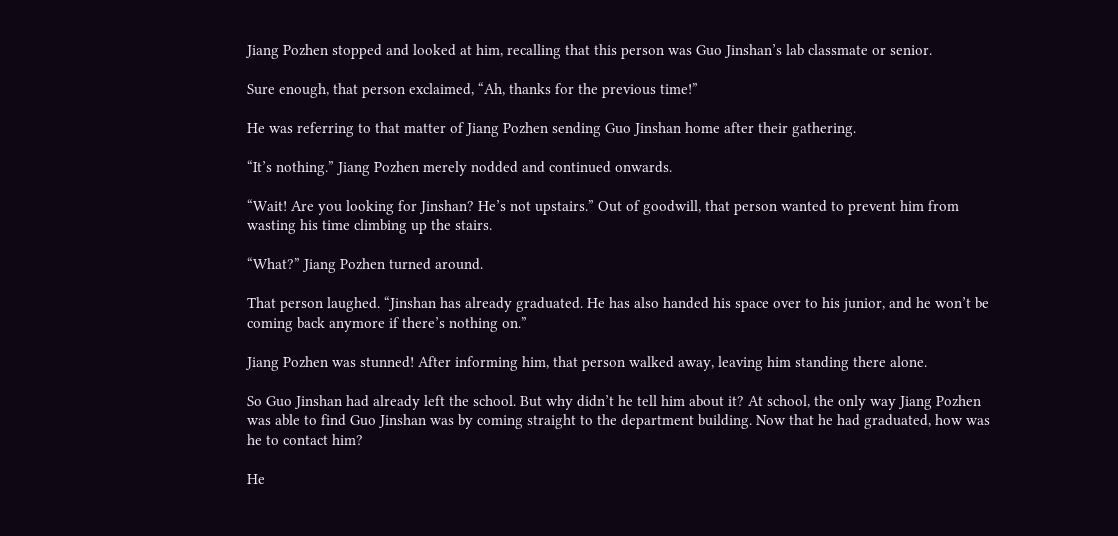Jiang Pozhen stopped and looked at him, recalling that this person was Guo Jinshan’s lab classmate or senior.

Sure enough, that person exclaimed, “Ah, thanks for the previous time!”

He was referring to that matter of Jiang Pozhen sending Guo Jinshan home after their gathering.

“It’s nothing.” Jiang Pozhen merely nodded and continued onwards.

“Wait! Are you looking for Jinshan? He’s not upstairs.” Out of goodwill, that person wanted to prevent him from wasting his time climbing up the stairs.

“What?” Jiang Pozhen turned around.

That person laughed. “Jinshan has already graduated. He has also handed his space over to his junior, and he won’t be coming back anymore if there’s nothing on.”

Jiang Pozhen was stunned! After informing him, that person walked away, leaving him standing there alone.

So Guo Jinshan had already left the school. But why didn’t he tell him about it? At school, the only way Jiang Pozhen was able to find Guo Jinshan was by coming straight to the department building. Now that he had graduated, how was he to contact him?

He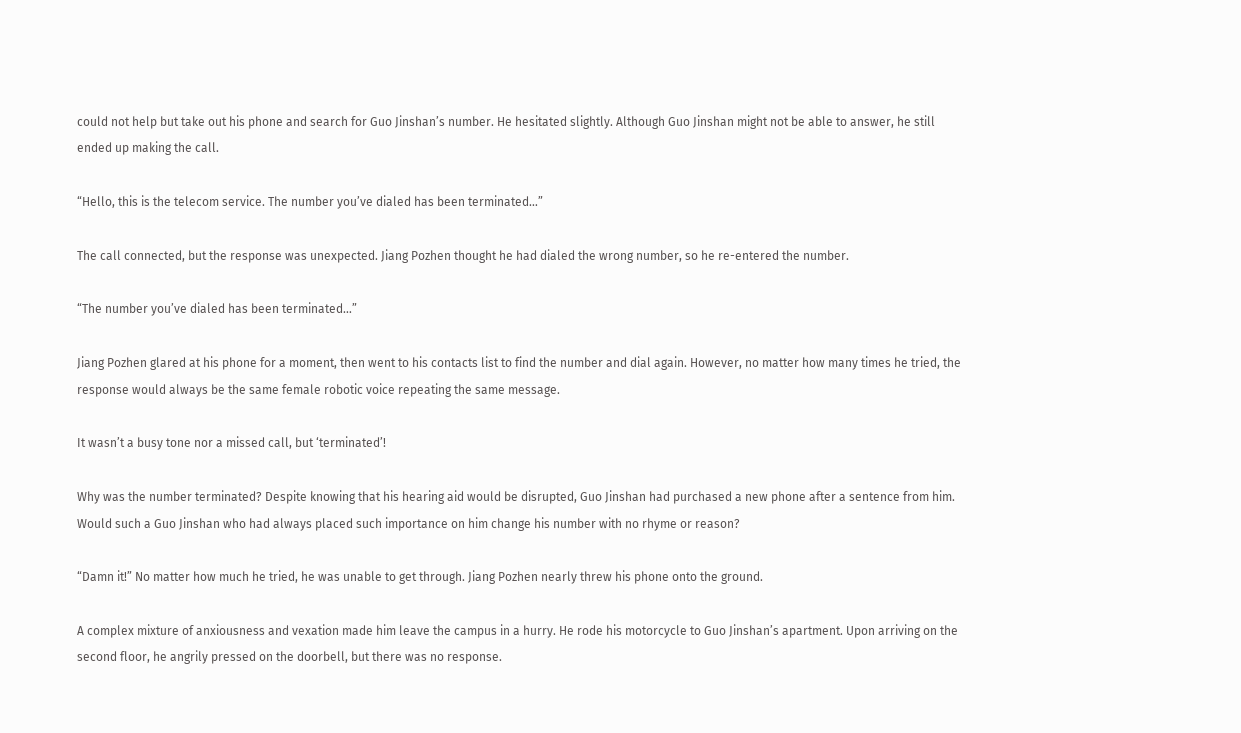could not help but take out his phone and search for Guo Jinshan’s number. He hesitated slightly. Although Guo Jinshan might not be able to answer, he still ended up making the call.

“Hello, this is the telecom service. The number you’ve dialed has been terminated…”

The call connected, but the response was unexpected. Jiang Pozhen thought he had dialed the wrong number, so he re-entered the number.

“The number you’ve dialed has been terminated…”

Jiang Pozhen glared at his phone for a moment, then went to his contacts list to find the number and dial again. However, no matter how many times he tried, the response would always be the same female robotic voice repeating the same message.

It wasn’t a busy tone nor a missed call, but ‘terminated’!

Why was the number terminated? Despite knowing that his hearing aid would be disrupted, Guo Jinshan had purchased a new phone after a sentence from him. Would such a Guo Jinshan who had always placed such importance on him change his number with no rhyme or reason?

“Damn it!” No matter how much he tried, he was unable to get through. Jiang Pozhen nearly threw his phone onto the ground.

A complex mixture of anxiousness and vexation made him leave the campus in a hurry. He rode his motorcycle to Guo Jinshan’s apartment. Upon arriving on the second floor, he angrily pressed on the doorbell, but there was no response.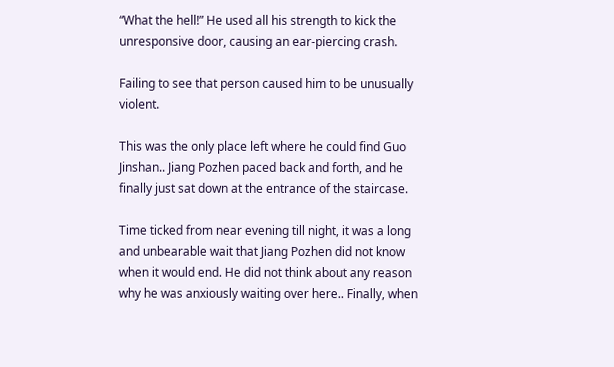“What the hell!” He used all his strength to kick the unresponsive door, causing an ear-piercing crash.

Failing to see that person caused him to be unusually violent.

This was the only place left where he could find Guo Jinshan.. Jiang Pozhen paced back and forth, and he finally just sat down at the entrance of the staircase.

Time ticked from near evening till night, it was a long and unbearable wait that Jiang Pozhen did not know when it would end. He did not think about any reason why he was anxiously waiting over here.. Finally, when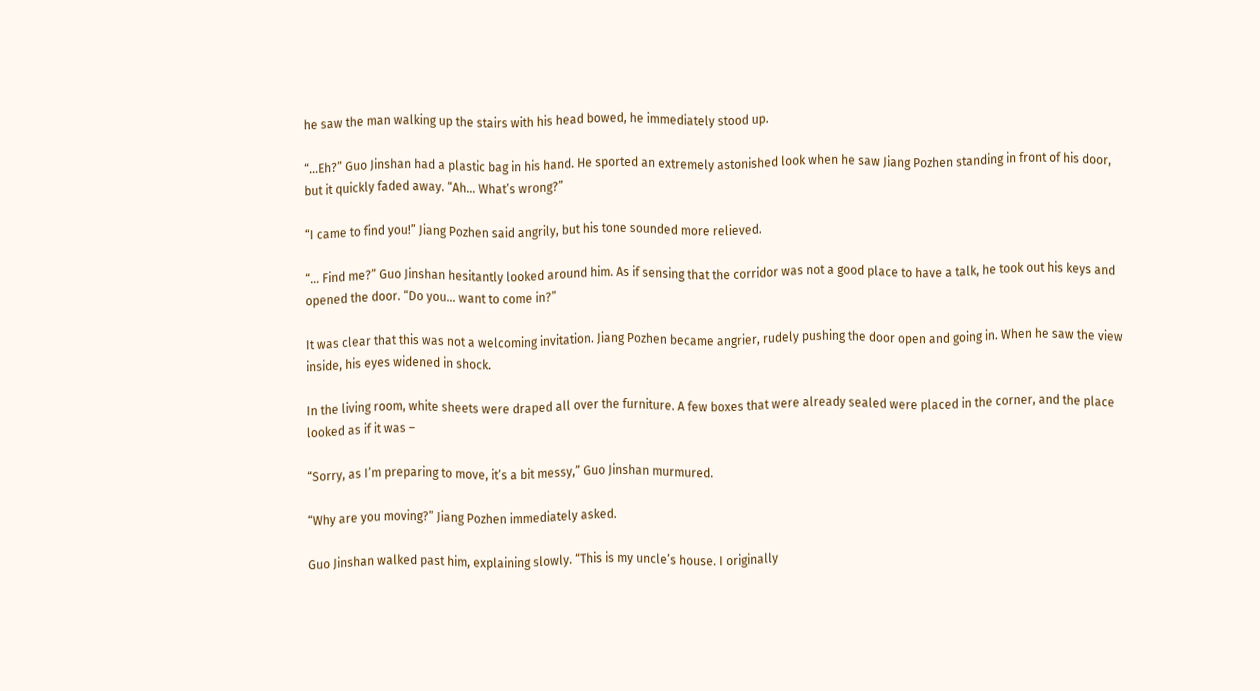he saw the man walking up the stairs with his head bowed, he immediately stood up.

“…Eh?” Guo Jinshan had a plastic bag in his hand. He sported an extremely astonished look when he saw Jiang Pozhen standing in front of his door, but it quickly faded away. “Ah… What’s wrong?”

“I came to find you!” Jiang Pozhen said angrily, but his tone sounded more relieved.

“… Find me?” Guo Jinshan hesitantly looked around him. As if sensing that the corridor was not a good place to have a talk, he took out his keys and opened the door. “Do you… want to come in?”

It was clear that this was not a welcoming invitation. Jiang Pozhen became angrier, rudely pushing the door open and going in. When he saw the view inside, his eyes widened in shock.

In the living room, white sheets were draped all over the furniture. A few boxes that were already sealed were placed in the corner, and the place looked as if it was –

“Sorry, as I’m preparing to move, it’s a bit messy,” Guo Jinshan murmured.

“Why are you moving?” Jiang Pozhen immediately asked.

Guo Jinshan walked past him, explaining slowly. “This is my uncle’s house. I originally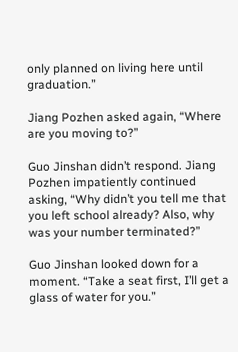only planned on living here until graduation.”

Jiang Pozhen asked again, “Where are you moving to?”

Guo Jinshan didn’t respond. Jiang Pozhen impatiently continued asking, “Why didn’t you tell me that you left school already? Also, why was your number terminated?”

Guo Jinshan looked down for a moment. “Take a seat first, I’ll get a glass of water for you.”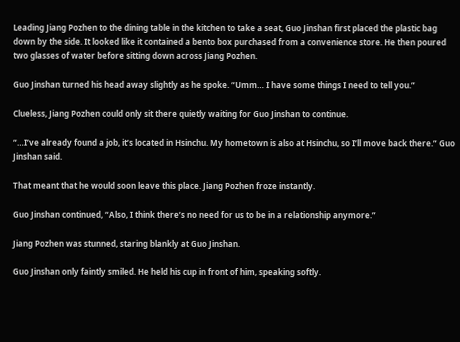Leading Jiang Pozhen to the dining table in the kitchen to take a seat, Guo Jinshan first placed the plastic bag down by the side. It looked like it contained a bento box purchased from a convenience store. He then poured two glasses of water before sitting down across Jiang Pozhen.

Guo Jinshan turned his head away slightly as he spoke. “Umm… I have some things I need to tell you.”

Clueless, Jiang Pozhen could only sit there quietly waiting for Guo Jinshan to continue.

“…I’ve already found a job, it’s located in Hsinchu. My hometown is also at Hsinchu, so I’ll move back there.” Guo Jinshan said.

That meant that he would soon leave this place. Jiang Pozhen froze instantly.

Guo Jinshan continued, “Also, I think there’s no need for us to be in a relationship anymore.”

Jiang Pozhen was stunned, staring blankly at Guo Jinshan.

Guo Jinshan only faintly smiled. He held his cup in front of him, speaking softly.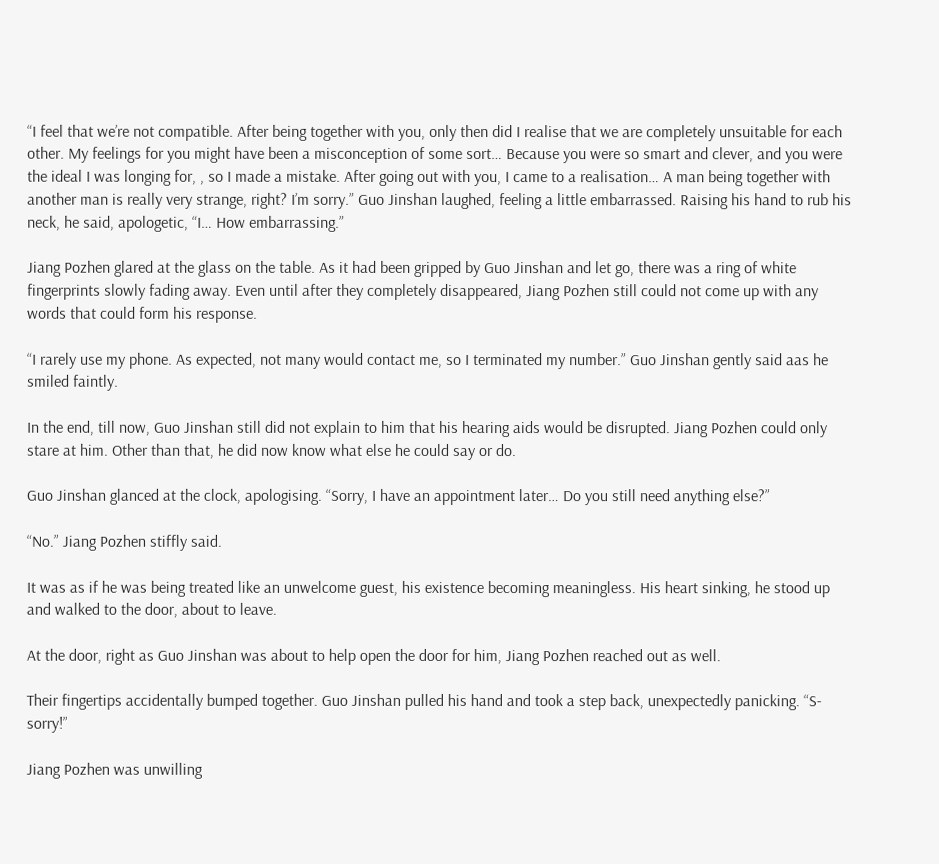“I feel that we’re not compatible. After being together with you, only then did I realise that we are completely unsuitable for each other. My feelings for you might have been a misconception of some sort… Because you were so smart and clever, and you were the ideal I was longing for, , so I made a mistake. After going out with you, I came to a realisation… A man being together with another man is really very strange, right? I’m sorry.” Guo Jinshan laughed, feeling a little embarrassed. Raising his hand to rub his neck, he said, apologetic, “I… How embarrassing.”

Jiang Pozhen glared at the glass on the table. As it had been gripped by Guo Jinshan and let go, there was a ring of white fingerprints slowly fading away. Even until after they completely disappeared, Jiang Pozhen still could not come up with any words that could form his response.

“I rarely use my phone. As expected, not many would contact me, so I terminated my number.” Guo Jinshan gently said aas he smiled faintly.

In the end, till now, Guo Jinshan still did not explain to him that his hearing aids would be disrupted. Jiang Pozhen could only stare at him. Other than that, he did now know what else he could say or do.

Guo Jinshan glanced at the clock, apologising. “Sorry, I have an appointment later… Do you still need anything else?”

“No.” Jiang Pozhen stiffly said.

It was as if he was being treated like an unwelcome guest, his existence becoming meaningless. His heart sinking, he stood up and walked to the door, about to leave.

At the door, right as Guo Jinshan was about to help open the door for him, Jiang Pozhen reached out as well.

Their fingertips accidentally bumped together. Guo Jinshan pulled his hand and took a step back, unexpectedly panicking. “S-sorry!”

Jiang Pozhen was unwilling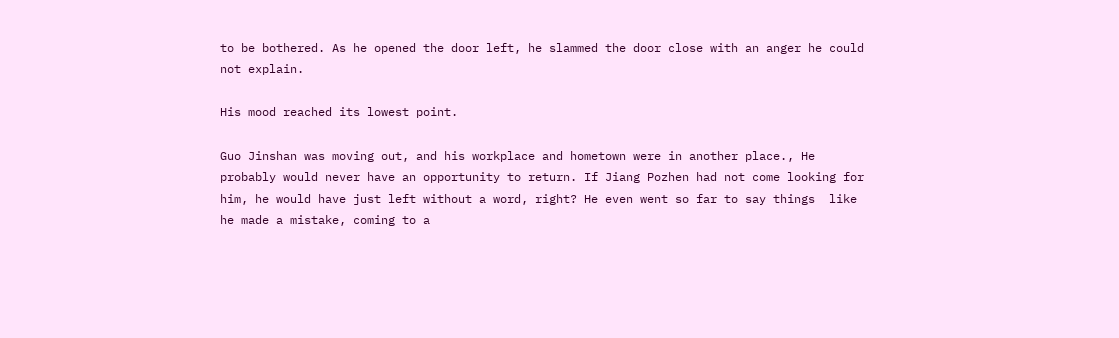to be bothered. As he opened the door left, he slammed the door close with an anger he could not explain.

His mood reached its lowest point.

Guo Jinshan was moving out, and his workplace and hometown were in another place., He probably would never have an opportunity to return. If Jiang Pozhen had not come looking for him, he would have just left without a word, right? He even went so far to say things  like he made a mistake, coming to a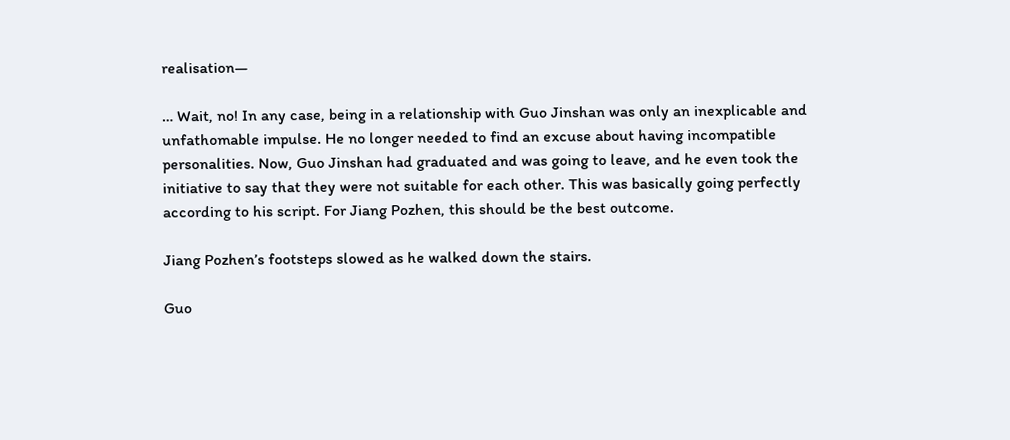realisation—

… Wait, no! In any case, being in a relationship with Guo Jinshan was only an inexplicable and unfathomable impulse. He no longer needed to find an excuse about having incompatible personalities. Now, Guo Jinshan had graduated and was going to leave, and he even took the initiative to say that they were not suitable for each other. This was basically going perfectly according to his script. For Jiang Pozhen, this should be the best outcome.

Jiang Pozhen’s footsteps slowed as he walked down the stairs.

Guo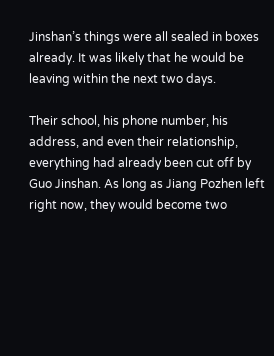Jinshan’s things were all sealed in boxes already. It was likely that he would be leaving within the next two days.

Their school, his phone number, his address, and even their relationship, everything had already been cut off by Guo Jinshan. As long as Jiang Pozhen left right now, they would become two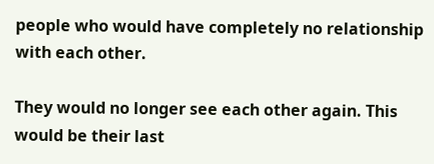people who would have completely no relationship with each other.

They would no longer see each other again. This would be their last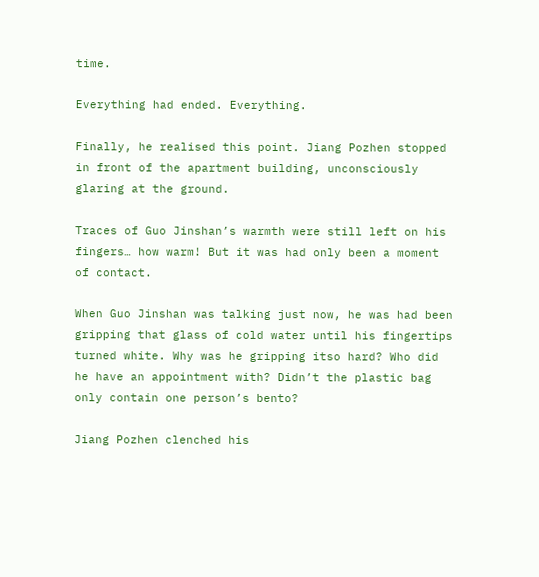time.

Everything had ended. Everything.

Finally, he realised this point. Jiang Pozhen stopped in front of the apartment building, unconsciously glaring at the ground.

Traces of Guo Jinshan’s warmth were still left on his fingers… how warm! But it was had only been a moment of contact.

When Guo Jinshan was talking just now, he was had been gripping that glass of cold water until his fingertips turned white. Why was he gripping itso hard? Who did he have an appointment with? Didn’t the plastic bag only contain one person’s bento?

Jiang Pozhen clenched his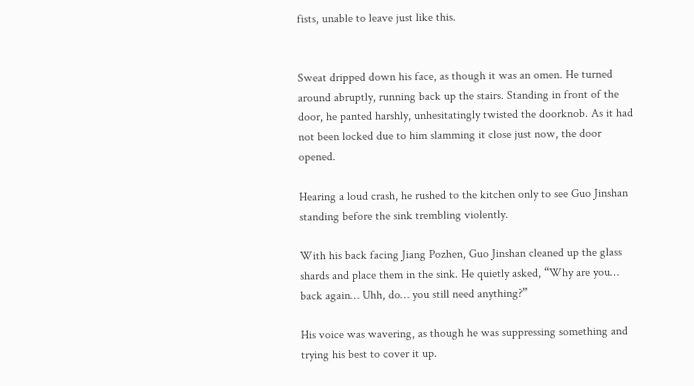fists, unable to leave just like this.


Sweat dripped down his face, as though it was an omen. He turned around abruptly, running back up the stairs. Standing in front of the door, he panted harshly, unhesitatingly twisted the doorknob. As it had not been locked due to him slamming it close just now, the door opened.

Hearing a loud crash, he rushed to the kitchen only to see Guo Jinshan standing before the sink trembling violently.

With his back facing Jiang Pozhen, Guo Jinshan cleaned up the glass shards and place them in the sink. He quietly asked, “Why are you… back again… Uhh, do… you still need anything?”

His voice was wavering, as though he was suppressing something and trying his best to cover it up.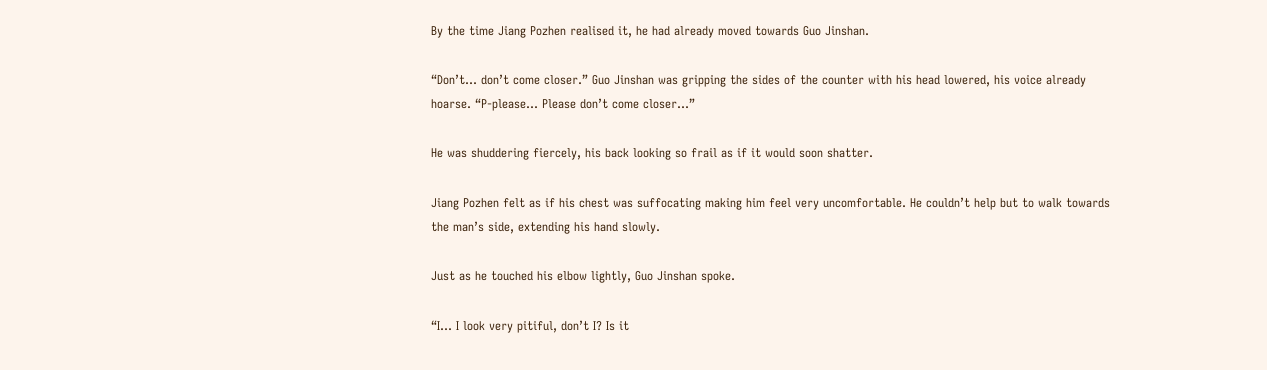By the time Jiang Pozhen realised it, he had already moved towards Guo Jinshan.

“Don’t… don’t come closer.” Guo Jinshan was gripping the sides of the counter with his head lowered, his voice already hoarse. “P-please… Please don’t come closer…”

He was shuddering fiercely, his back looking so frail as if it would soon shatter.

Jiang Pozhen felt as if his chest was suffocating making him feel very uncomfortable. He couldn’t help but to walk towards the man’s side, extending his hand slowly.

Just as he touched his elbow lightly, Guo Jinshan spoke.

“I… I look very pitiful, don’t I? Is it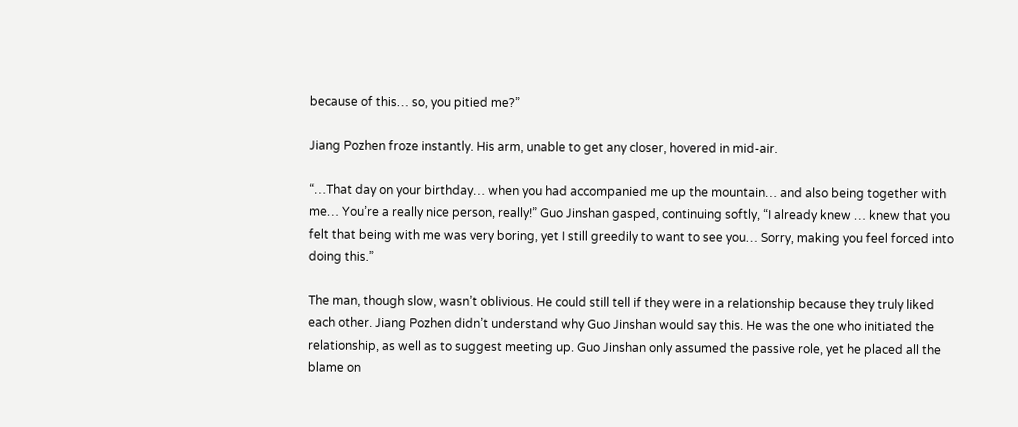because of this… so, you pitied me?”

Jiang Pozhen froze instantly. His arm, unable to get any closer, hovered in mid-air.

“…That day on your birthday… when you had accompanied me up the mountain… and also being together with me… You’re a really nice person, really!” Guo Jinshan gasped, continuing softly, “I already knew … knew that you felt that being with me was very boring, yet I still greedily to want to see you… Sorry, making you feel forced into doing this.”

The man, though slow, wasn’t oblivious. He could still tell if they were in a relationship because they truly liked each other. Jiang Pozhen didn’t understand why Guo Jinshan would say this. He was the one who initiated the relationship, as well as to suggest meeting up. Guo Jinshan only assumed the passive role, yet he placed all the blame on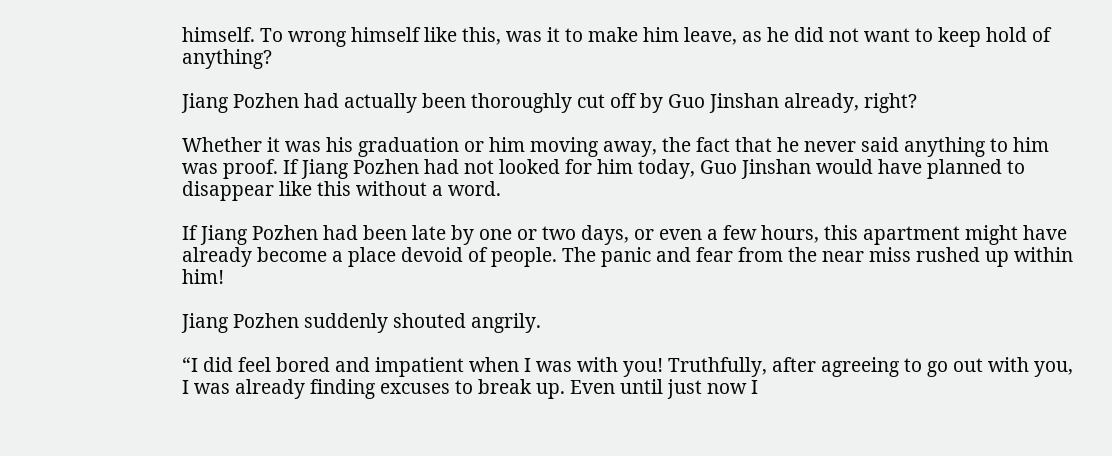himself. To wrong himself like this, was it to make him leave, as he did not want to keep hold of anything?

Jiang Pozhen had actually been thoroughly cut off by Guo Jinshan already, right?

Whether it was his graduation or him moving away, the fact that he never said anything to him was proof. If Jiang Pozhen had not looked for him today, Guo Jinshan would have planned to disappear like this without a word.

If Jiang Pozhen had been late by one or two days, or even a few hours, this apartment might have already become a place devoid of people. The panic and fear from the near miss rushed up within him!

Jiang Pozhen suddenly shouted angrily.

“I did feel bored and impatient when I was with you! Truthfully, after agreeing to go out with you, I was already finding excuses to break up. Even until just now I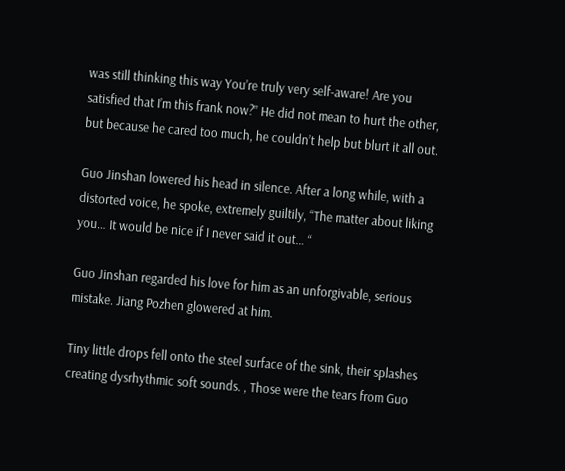was still thinking this way You’re truly very self-aware! Are you satisfied that I’m this frank now?” He did not mean to hurt the other, but because he cared too much, he couldn’t help but blurt it all out.

Guo Jinshan lowered his head in silence. After a long while, with a distorted voice, he spoke, extremely guiltily, “The matter about liking you… It would be nice if I never said it out… “

Guo Jinshan regarded his love for him as an unforgivable, serious mistake. Jiang Pozhen glowered at him.

Tiny little drops fell onto the steel surface of the sink, their splashes creating dysrhythmic soft sounds. , Those were the tears from Guo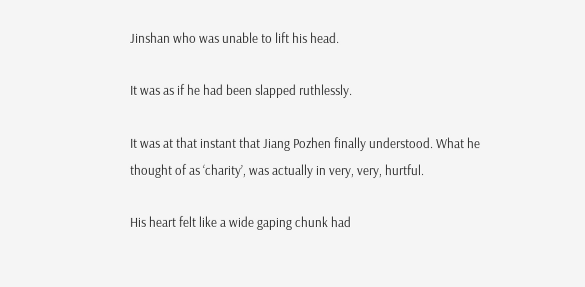Jinshan who was unable to lift his head.

It was as if he had been slapped ruthlessly.

It was at that instant that Jiang Pozhen finally understood. What he thought of as ‘charity’, was actually in very, very, hurtful.

His heart felt like a wide gaping chunk had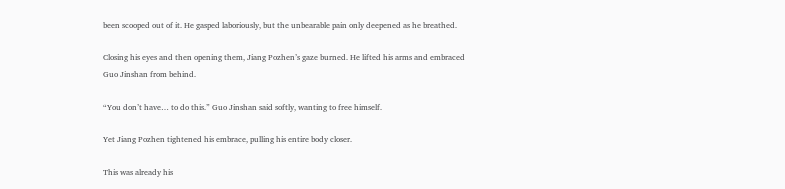been scooped out of it. He gasped laboriously, but the unbearable pain only deepened as he breathed.

Closing his eyes and then opening them, Jiang Pozhen’s gaze burned. He lifted his arms and embraced Guo Jinshan from behind.

“You don’t have… to do this.” Guo Jinshan said softly, wanting to free himself.

Yet Jiang Pozhen tightened his embrace, pulling his entire body closer.

This was already his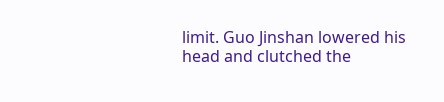limit. Guo Jinshan lowered his head and clutched the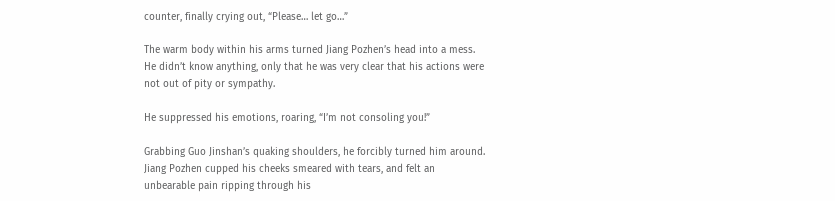counter, finally crying out, “Please… let go…”

The warm body within his arms turned Jiang Pozhen’s head into a mess. He didn’t know anything, only that he was very clear that his actions were not out of pity or sympathy.

He suppressed his emotions, roaring, “I’m not consoling you!”

Grabbing Guo Jinshan’s quaking shoulders, he forcibly turned him around. Jiang Pozhen cupped his cheeks smeared with tears, and felt an unbearable pain ripping through his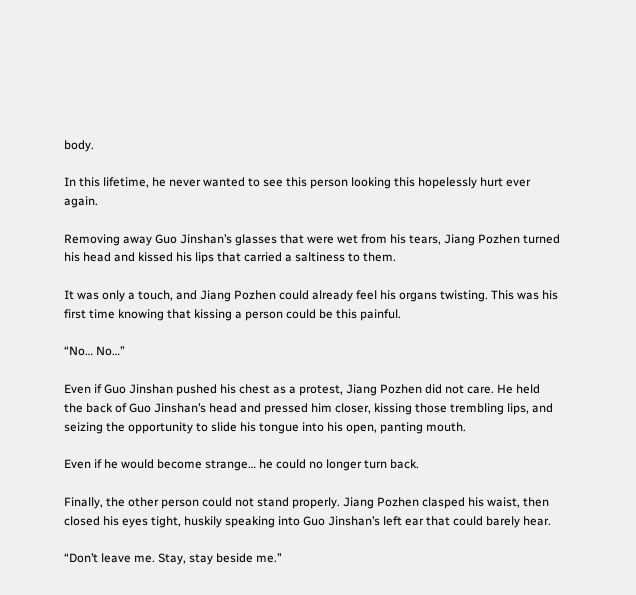body.

In this lifetime, he never wanted to see this person looking this hopelessly hurt ever again.

Removing away Guo Jinshan’s glasses that were wet from his tears, Jiang Pozhen turned his head and kissed his lips that carried a saltiness to them.

It was only a touch, and Jiang Pozhen could already feel his organs twisting. This was his first time knowing that kissing a person could be this painful.

“No… No…”

Even if Guo Jinshan pushed his chest as a protest, Jiang Pozhen did not care. He held the back of Guo Jinshan’s head and pressed him closer, kissing those trembling lips, and seizing the opportunity to slide his tongue into his open, panting mouth.

Even if he would become strange… he could no longer turn back.

Finally, the other person could not stand properly. Jiang Pozhen clasped his waist, then closed his eyes tight, huskily speaking into Guo Jinshan’s left ear that could barely hear.

“Don’t leave me. Stay, stay beside me.”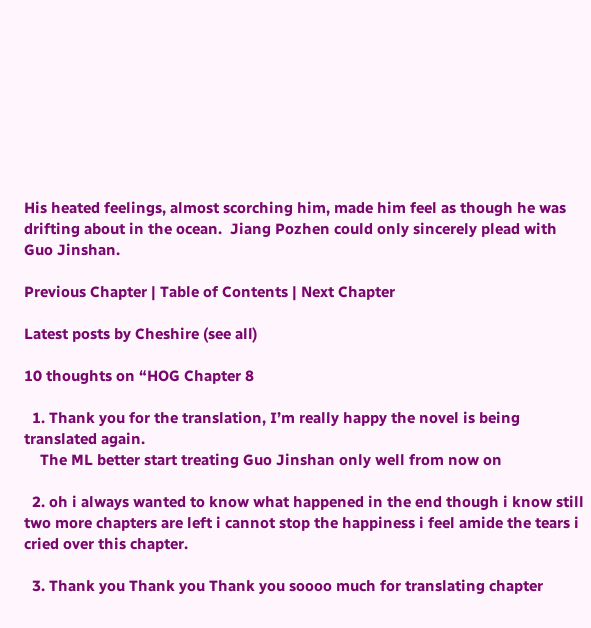His heated feelings, almost scorching him, made him feel as though he was drifting about in the ocean.  Jiang Pozhen could only sincerely plead with Guo Jinshan.

Previous Chapter | Table of Contents | Next Chapter

Latest posts by Cheshire (see all)

10 thoughts on “HOG Chapter 8

  1. Thank you for the translation, I’m really happy the novel is being translated again.
    The ML better start treating Guo Jinshan only well from now on

  2. oh i always wanted to know what happened in the end though i know still two more chapters are left i cannot stop the happiness i feel amide the tears i cried over this chapter.

  3. Thank you Thank you Thank you soooo much for translating chapter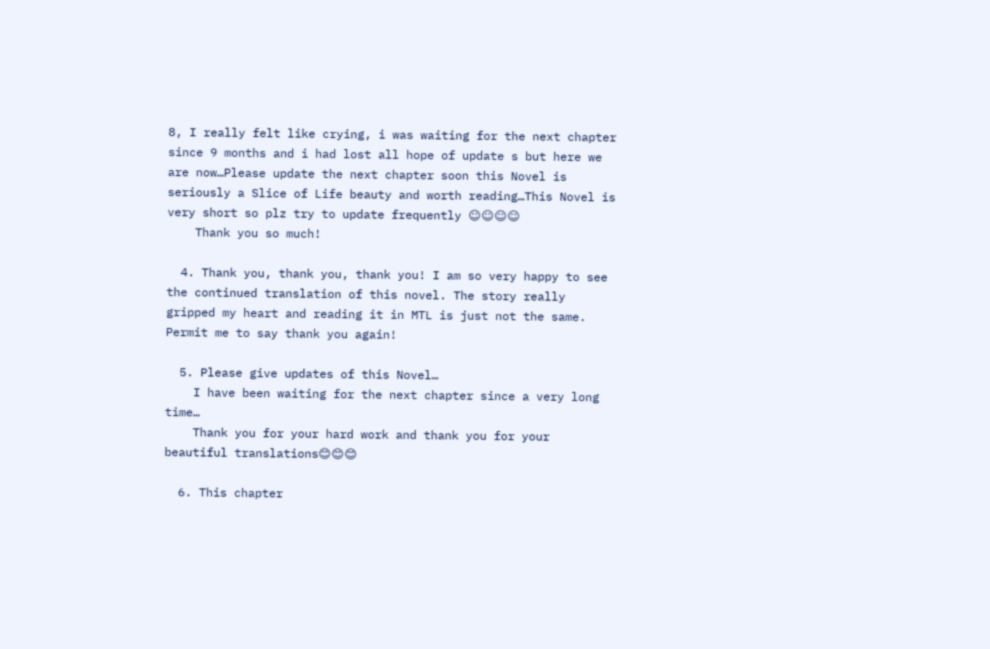8, I really felt like crying, i was waiting for the next chapter since 9 months and i had lost all hope of update s but here we are now…Please update the next chapter soon this Novel is seriously a Slice of Life beauty and worth reading…This Novel is very short so plz try to update frequently ☺☺☺☺
    Thank you so much!

  4. Thank you, thank you, thank you! I am so very happy to see the continued translation of this novel. The story really gripped my heart and reading it in MTL is just not the same. Permit me to say thank you again!

  5. Please give updates of this Novel…
    I have been waiting for the next chapter since a very long time…
    Thank you for your hard work and thank you for your beautiful translations😊😊😊

  6. This chapter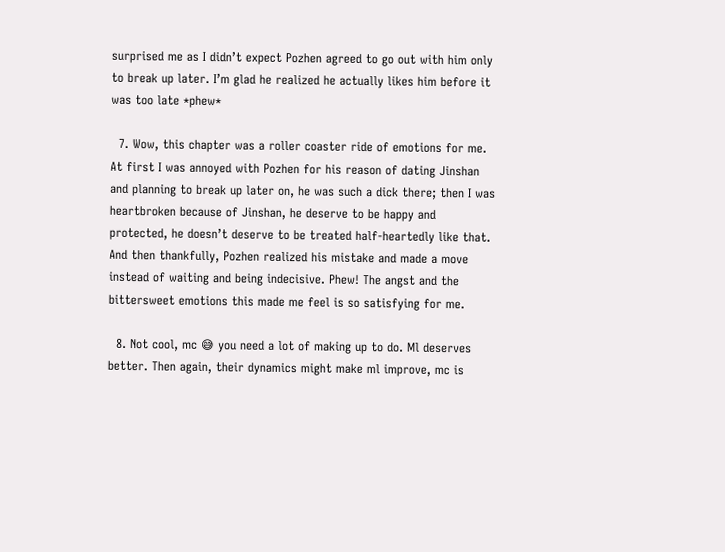surprised me as I didn’t expect Pozhen agreed to go out with him only to break up later. I’m glad he realized he actually likes him before it was too late *phew*

  7. Wow, this chapter was a roller coaster ride of emotions for me. At first I was annoyed with Pozhen for his reason of dating Jinshan and planning to break up later on, he was such a dick there; then I was heartbroken because of Jinshan, he deserve to be happy and protected, he doesn’t deserve to be treated half-heartedly like that. And then thankfully, Pozhen realized his mistake and made a move instead of waiting and being indecisive. Phew! The angst and the bittersweet emotions this made me feel is so satisfying for me.

  8. Not cool, mc 😅 you need a lot of making up to do. Ml deserves better. Then again, their dynamics might make ml improve, mc is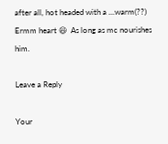after all, hot headed with a …warm(??) Ermm heart 😆  As long as mc nourishes him.

Leave a Reply

Your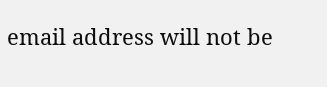email address will not be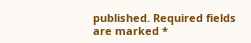published. Required fields are marked *